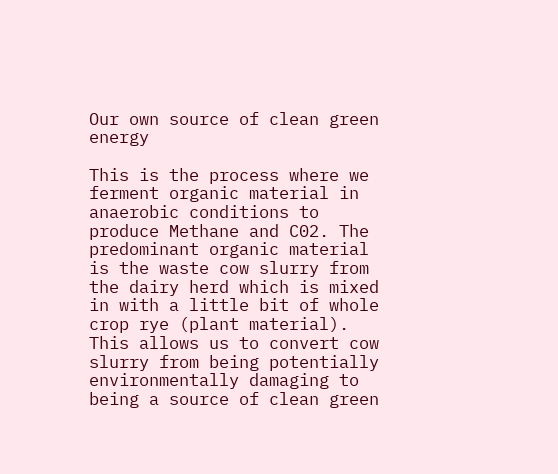Our own source of clean green energy

This is the process where we ferment organic material in anaerobic conditions to produce Methane and C02. The predominant organic material is the waste cow slurry from the dairy herd which is mixed in with a little bit of whole crop rye (plant material). This allows us to convert cow slurry from being potentially environmentally damaging to being a source of clean green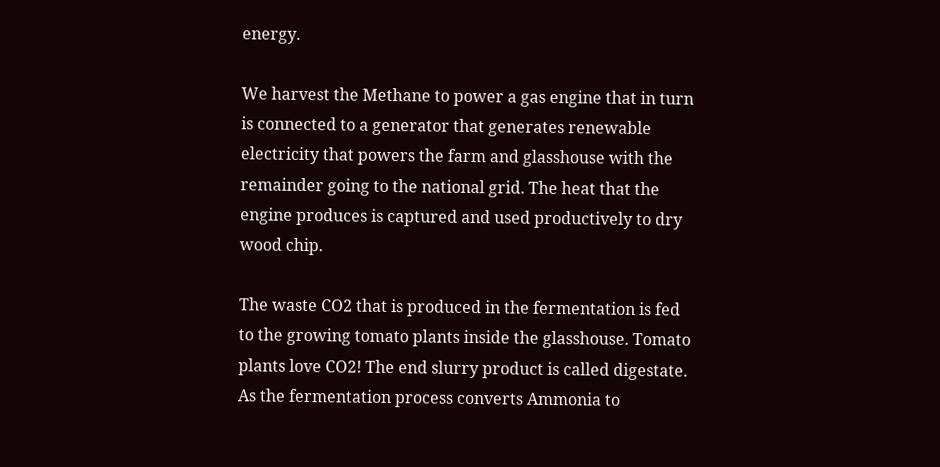energy.

We harvest the Methane to power a gas engine that in turn is connected to a generator that generates renewable electricity that powers the farm and glasshouse with the remainder going to the national grid. The heat that the engine produces is captured and used productively to dry wood chip.

The waste CO2 that is produced in the fermentation is fed to the growing tomato plants inside the glasshouse. Tomato plants love CO2! The end slurry product is called digestate. As the fermentation process converts Ammonia to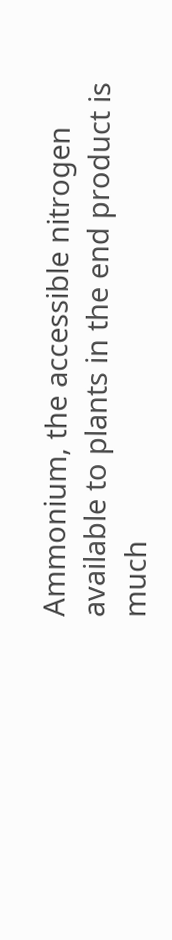Ammonium, the accessible nitrogen available to plants in the end product is much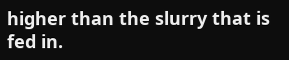higher than the slurry that is fed in.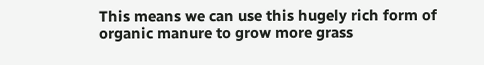This means we can use this hugely rich form of organic manure to grow more grass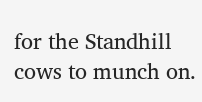for the Standhill cows to munch on.